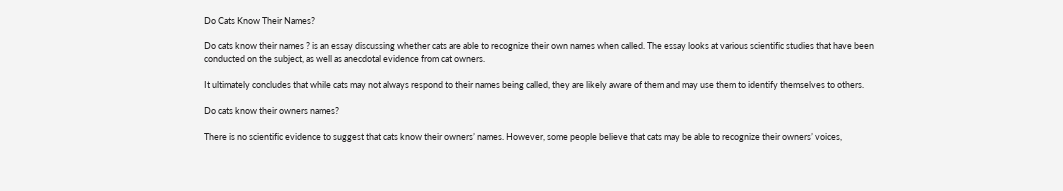Do Cats Know Their Names?

Do cats know their names ? is an essay discussing whether cats are able to recognize their own names when called. The essay looks at various scientific studies that have been conducted on the subject, as well as anecdotal evidence from cat owners.

It ultimately concludes that while cats may not always respond to their names being called, they are likely aware of them and may use them to identify themselves to others.

Do cats know their owners names?

There is no scientific evidence to suggest that cats know their owners’ names. However, some people believe that cats may be able to recognize their owners’ voices,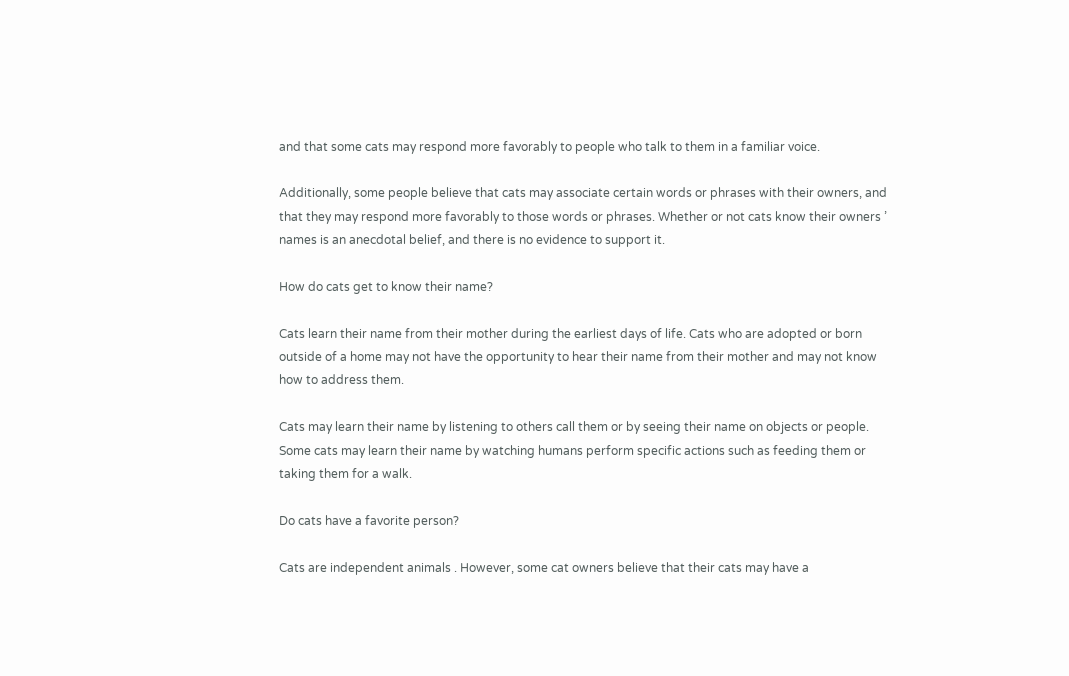and that some cats may respond more favorably to people who talk to them in a familiar voice.

Additionally, some people believe that cats may associate certain words or phrases with their owners, and that they may respond more favorably to those words or phrases. Whether or not cats know their owners ’ names is an anecdotal belief, and there is no evidence to support it.

How do cats get to know their name?

Cats learn their name from their mother during the earliest days of life. Cats who are adopted or born outside of a home may not have the opportunity to hear their name from their mother and may not know how to address them.

Cats may learn their name by listening to others call them or by seeing their name on objects or people. Some cats may learn their name by watching humans perform specific actions such as feeding them or taking them for a walk.

Do cats have a favorite person?

Cats are independent animals . However, some cat owners believe that their cats may have a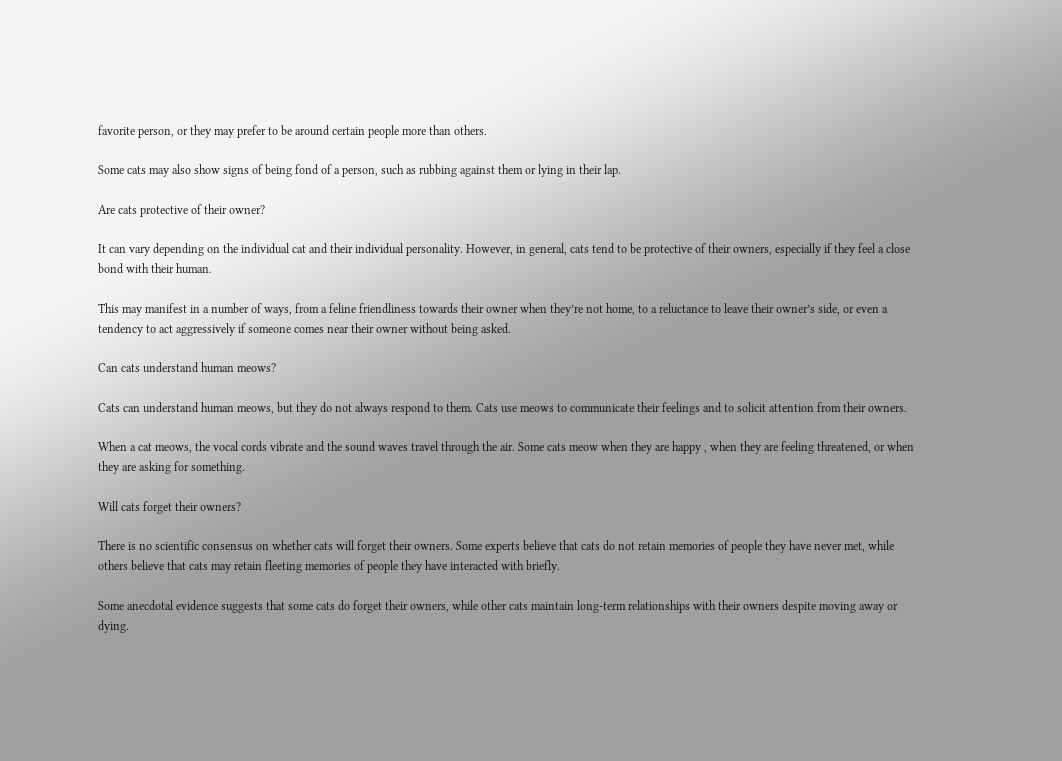favorite person, or they may prefer to be around certain people more than others.

Some cats may also show signs of being fond of a person, such as rubbing against them or lying in their lap.

Are cats protective of their owner?

It can vary depending on the individual cat and their individual personality. However, in general, cats tend to be protective of their owners, especially if they feel a close bond with their human.

This may manifest in a number of ways, from a feline friendliness towards their owner when they’re not home, to a reluctance to leave their owner’s side, or even a tendency to act aggressively if someone comes near their owner without being asked.

Can cats understand human meows?

Cats can understand human meows, but they do not always respond to them. Cats use meows to communicate their feelings and to solicit attention from their owners.

When a cat meows, the vocal cords vibrate and the sound waves travel through the air. Some cats meow when they are happy , when they are feeling threatened, or when they are asking for something.

Will cats forget their owners?

There is no scientific consensus on whether cats will forget their owners. Some experts believe that cats do not retain memories of people they have never met, while others believe that cats may retain fleeting memories of people they have interacted with briefly.

Some anecdotal evidence suggests that some cats do forget their owners, while other cats maintain long-term relationships with their owners despite moving away or dying.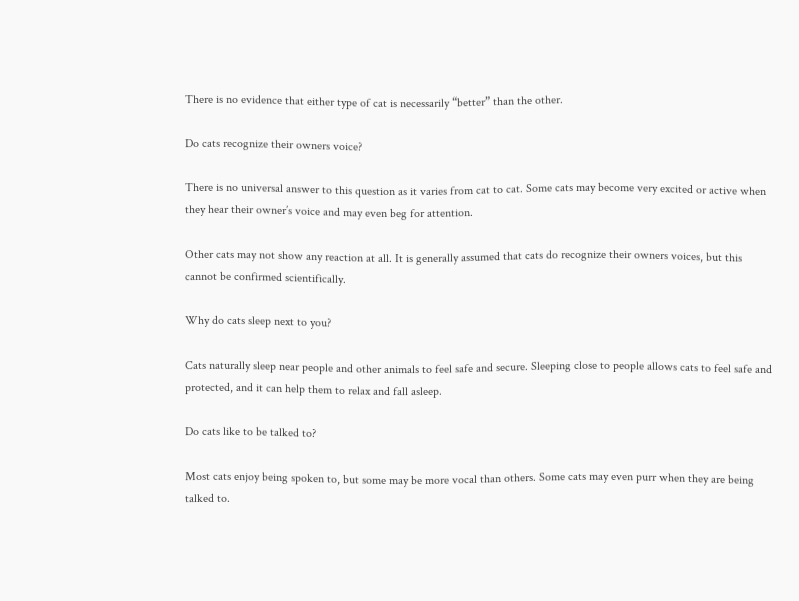There is no evidence that either type of cat is necessarily “better” than the other.

Do cats recognize their owners voice?

There is no universal answer to this question as it varies from cat to cat. Some cats may become very excited or active when they hear their owner’s voice and may even beg for attention.

Other cats may not show any reaction at all. It is generally assumed that cats do recognize their owners voices, but this cannot be confirmed scientifically.

Why do cats sleep next to you?

Cats naturally sleep near people and other animals to feel safe and secure. Sleeping close to people allows cats to feel safe and protected, and it can help them to relax and fall asleep.

Do cats like to be talked to?

Most cats enjoy being spoken to, but some may be more vocal than others. Some cats may even purr when they are being talked to.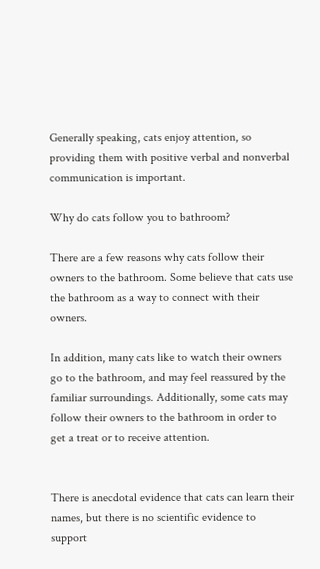Generally speaking, cats enjoy attention, so providing them with positive verbal and nonverbal communication is important.

Why do cats follow you to bathroom?

There are a few reasons why cats follow their owners to the bathroom. Some believe that cats use the bathroom as a way to connect with their owners.

In addition, many cats like to watch their owners go to the bathroom, and may feel reassured by the familiar surroundings. Additionally, some cats may follow their owners to the bathroom in order to get a treat or to receive attention.


There is anecdotal evidence that cats can learn their names, but there is no scientific evidence to support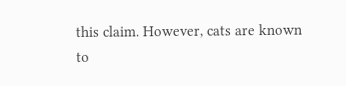this claim. However, cats are known to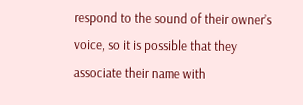respond to the sound of their owner’s voice, so it is possible that they associate their name with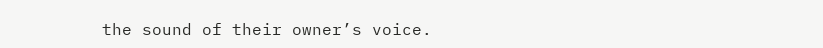the sound of their owner’s voice.